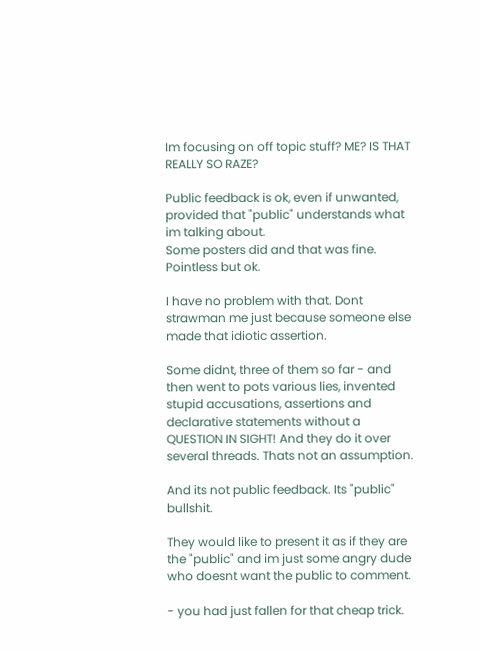Im focusing on off topic stuff? ME? IS THAT REALLY SO RAZE?

Public feedback is ok, even if unwanted, provided that "public" understands what im talking about.
Some posters did and that was fine. Pointless but ok.

I have no problem with that. Dont strawman me just because someone else made that idiotic assertion.

Some didnt, three of them so far - and then went to pots various lies, invented stupid accusations, assertions and declarative statements without a QUESTION IN SIGHT! And they do it over several threads. Thats not an assumption.

And its not public feedback. Its "public" bullshit.

They would like to present it as if they are the "public" and im just some angry dude who doesnt want the public to comment.

- you had just fallen for that cheap trick.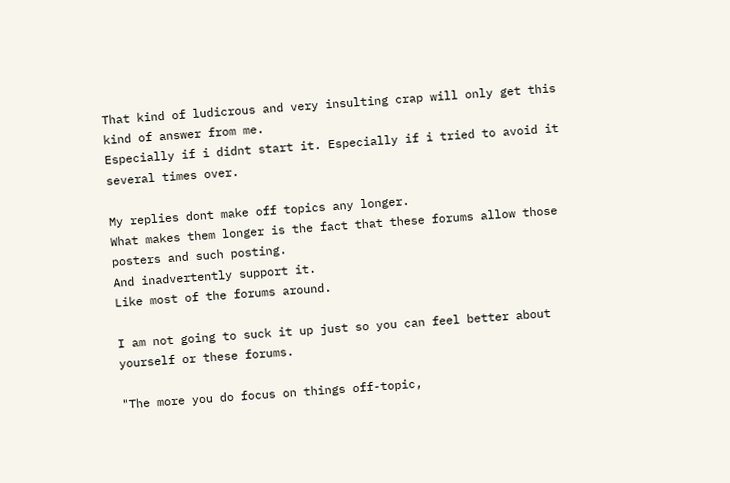That kind of ludicrous and very insulting crap will only get this kind of answer from me.
Especially if i didnt start it. Especially if i tried to avoid it several times over.

My replies dont make off topics any longer.
What makes them longer is the fact that these forums allow those posters and such posting.
And inadvertently support it.
Like most of the forums around.

I am not going to suck it up just so you can feel better about yourself or these forums.

"The more you do focus on things off-topic,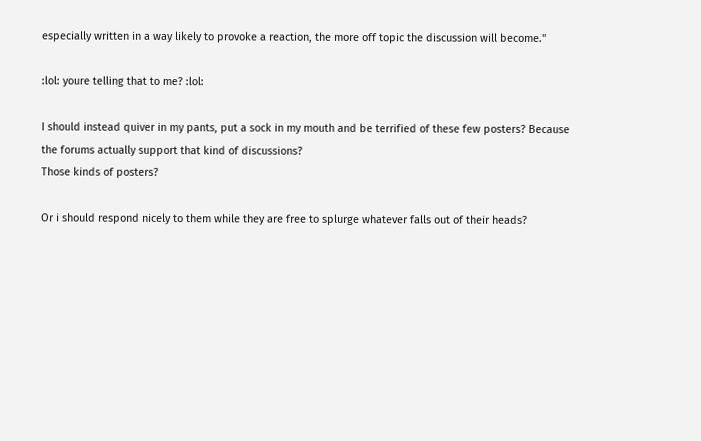especially written in a way likely to provoke a reaction, the more off topic the discussion will become."

:lol: youre telling that to me? :lol:

I should instead quiver in my pants, put a sock in my mouth and be terrified of these few posters? Because the forums actually support that kind of discussions?
Those kinds of posters?

Or i should respond nicely to them while they are free to splurge whatever falls out of their heads?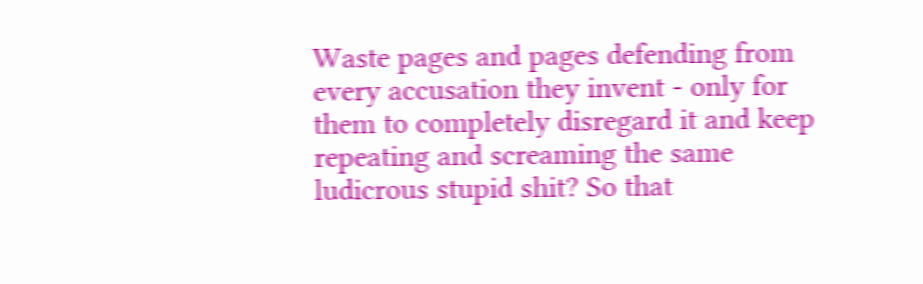Waste pages and pages defending from every accusation they invent - only for them to completely disregard it and keep repeating and screaming the same ludicrous stupid shit? So that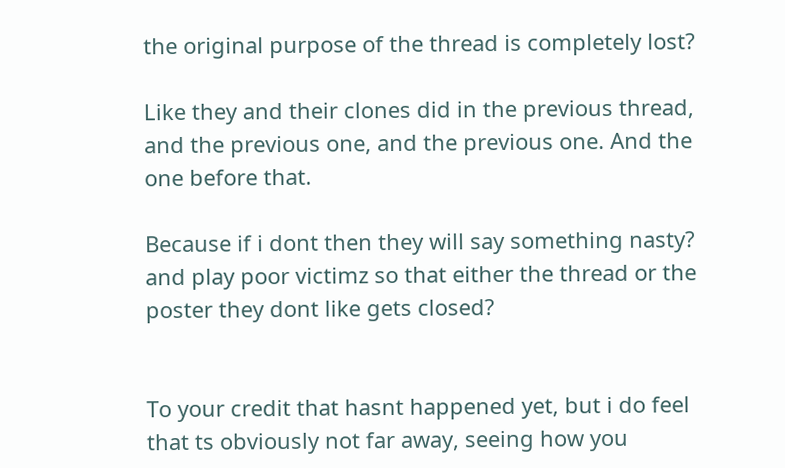the original purpose of the thread is completely lost?

Like they and their clones did in the previous thread, and the previous one, and the previous one. And the one before that.

Because if i dont then they will say something nasty? and play poor victimz so that either the thread or the poster they dont like gets closed?


To your credit that hasnt happened yet, but i do feel that ts obviously not far away, seeing how you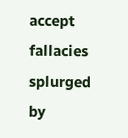accept fallacies splurged by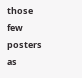those few posters as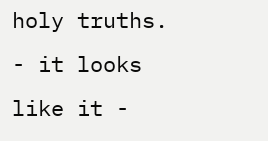holy truths. - it looks like it -